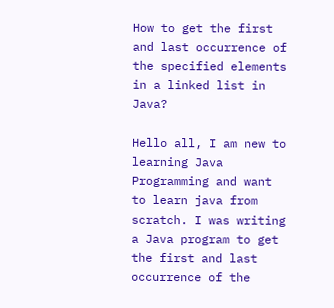How to get the first and last occurrence of the specified elements in a linked list in Java?

Hello all, I am new to learning Java Programming and want to learn java from scratch. I was writing a Java program to get the first and last occurrence of the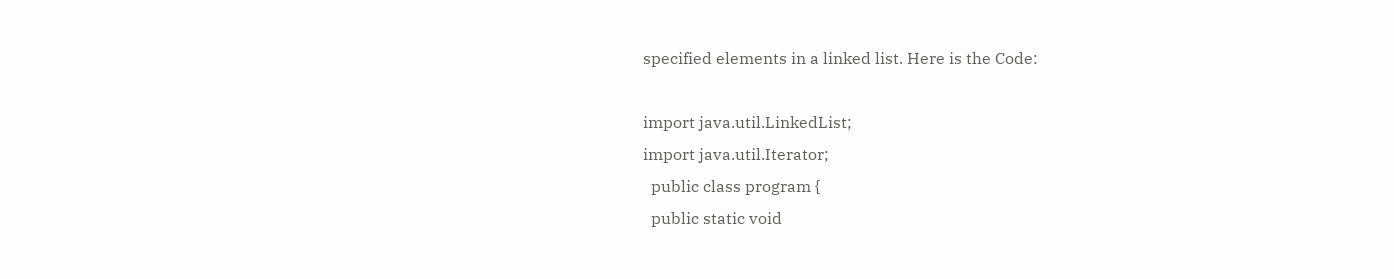specified elements in a linked list. Here is the Code:

import java.util.LinkedList;
import java.util.Iterator;
  public class program {
  public static void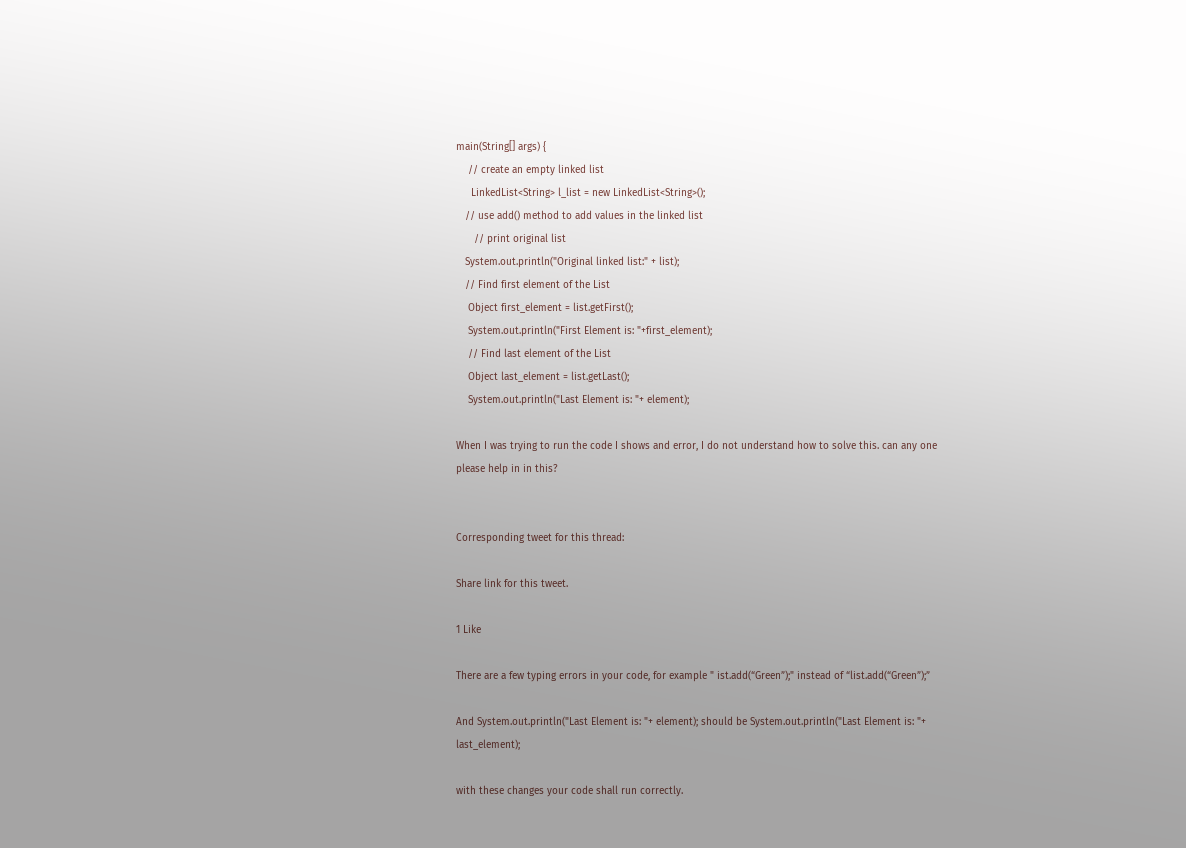main(String[] args) {
    // create an empty linked list
     LinkedList<String> l_list = new LinkedList<String>();
   // use add() method to add values in the linked list
      // print original list
   System.out.println("Original linked list:" + list);
   // Find first element of the List
    Object first_element = list.getFirst();
    System.out.println("First Element is: "+first_element);
    // Find last element of the List
    Object last_element = list.getLast();
    System.out.println("Last Element is: "+ element);

When I was trying to run the code I shows and error, I do not understand how to solve this. can any one please help in in this?


Corresponding tweet for this thread:

Share link for this tweet.

1 Like

There are a few typing errors in your code, for example " ist.add(“Green”);" instead of “list.add(“Green”);”

And System.out.println("Last Element is: "+ element); should be System.out.println("Last Element is: "+ last_element);

with these changes your code shall run correctly.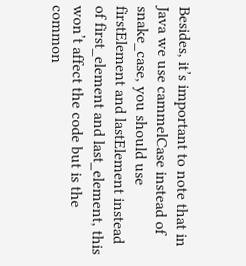Besides, it’s important to note that in Java we use cammelCase instead of snake_case, you should use firstElement and lastElement instead of first_element and last_element, this won’t affect the code but is the common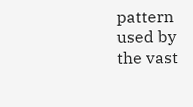pattern used by the vast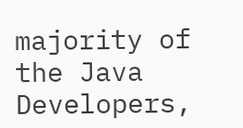majority of the Java Developers,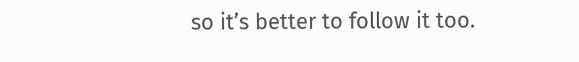so it’s better to follow it too.